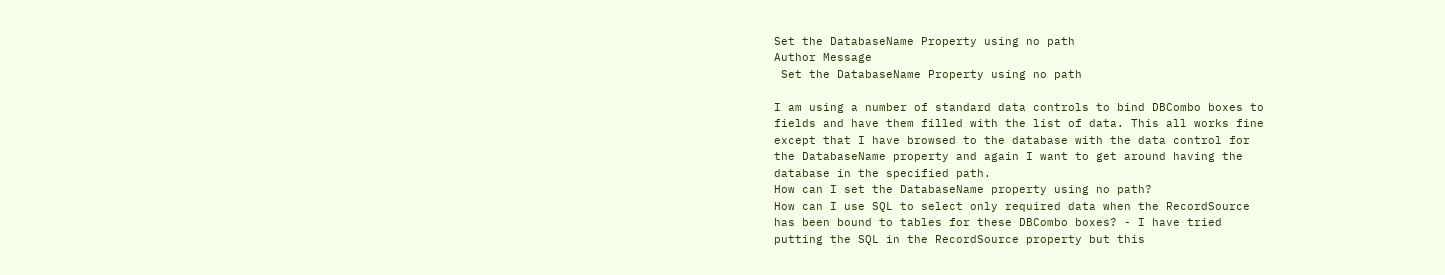Set the DatabaseName Property using no path
Author Message
 Set the DatabaseName Property using no path

I am using a number of standard data controls to bind DBCombo boxes to
fields and have them filled with the list of data. This all works fine
except that I have browsed to the database with the data control for
the DatabaseName property and again I want to get around having the
database in the specified path.
How can I set the DatabaseName property using no path?
How can I use SQL to select only required data when the RecordSource
has been bound to tables for these DBCombo boxes? - I have tried
putting the SQL in the RecordSource property but this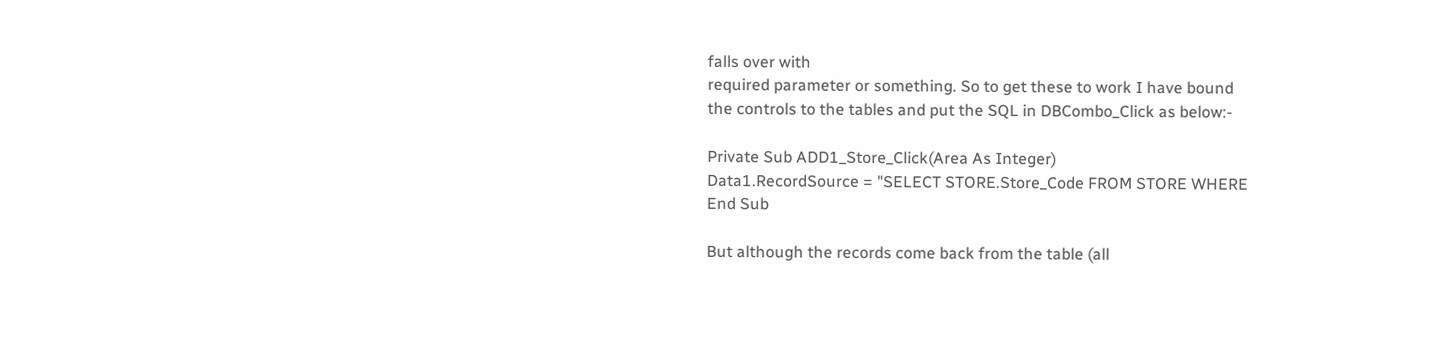falls over with
required parameter or something. So to get these to work I have bound
the controls to the tables and put the SQL in DBCombo_Click as below:-

Private Sub ADD1_Store_Click(Area As Integer)
Data1.RecordSource = "SELECT STORE.Store_Code FROM STORE WHERE
End Sub

But although the records come back from the table (all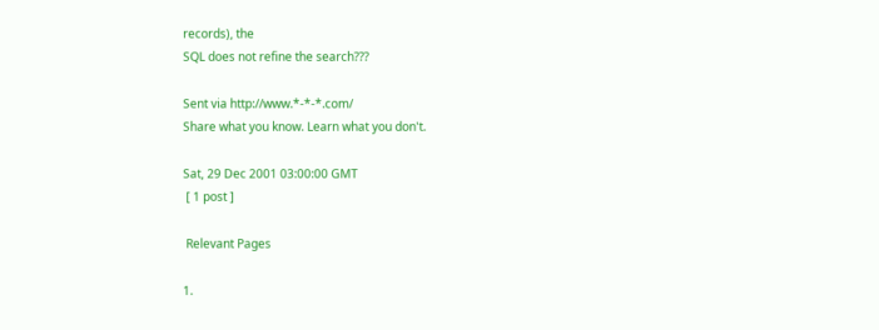records), the
SQL does not refine the search???

Sent via http://www.*-*-*.com/
Share what you know. Learn what you don't.

Sat, 29 Dec 2001 03:00:00 GMT
 [ 1 post ]

 Relevant Pages

1.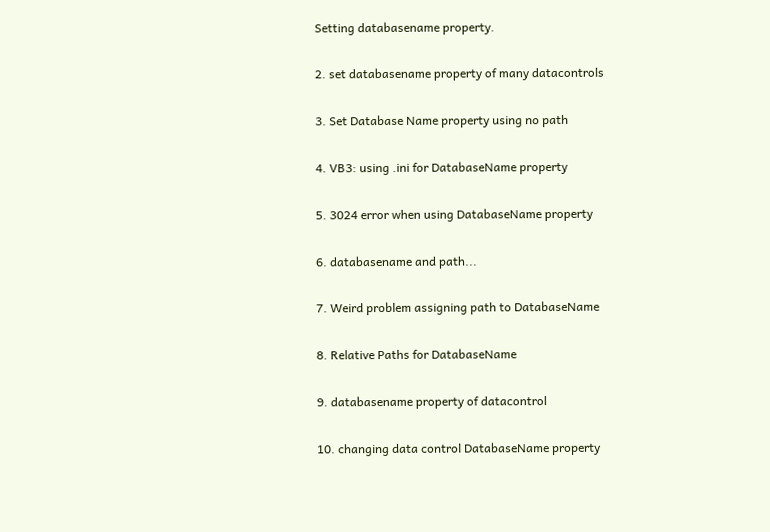Setting databasename property.

2. set databasename property of many datacontrols

3. Set Database Name property using no path

4. VB3: using .ini for DatabaseName property

5. 3024 error when using DatabaseName property

6. databasename and path...

7. Weird problem assigning path to DatabaseName

8. Relative Paths for DatabaseName

9. databasename property of datacontrol

10. changing data control DatabaseName property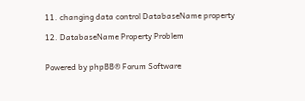11. changing data control DatabaseName property

12. DatabaseName Property Problem


Powered by phpBB® Forum Software